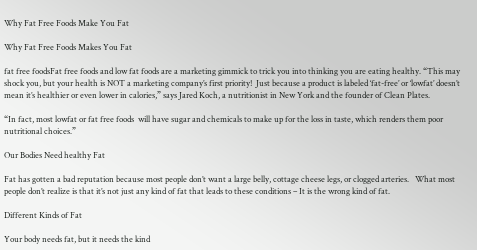Why Fat Free Foods Make You Fat

Why Fat Free Foods Makes You Fat

fat free foodsFat free foods and low fat foods are a marketing gimmick to trick you into thinking you are eating healthy. “This may shock you, but your health is NOT a marketing company’s first priority!  Just because a product is labeled ‘fat-free’ or ‘lowfat’ doesn’t mean it’s healthier or even lower in calories,” says Jared Koch, a nutritionist in New York and the founder of Clean Plates.

“In fact, most lowfat or fat free foods  will have sugar and chemicals to make up for the loss in taste, which renders them poor nutritional choices.”

Our Bodies Need healthy Fat

Fat has gotten a bad reputation because most people don’t want a large belly, cottage cheese legs, or clogged arteries.   What most people don’t realize is that it’s not just any kind of fat that leads to these conditions – It is the wrong kind of fat.

Different Kinds of Fat

Your body needs fat, but it needs the kind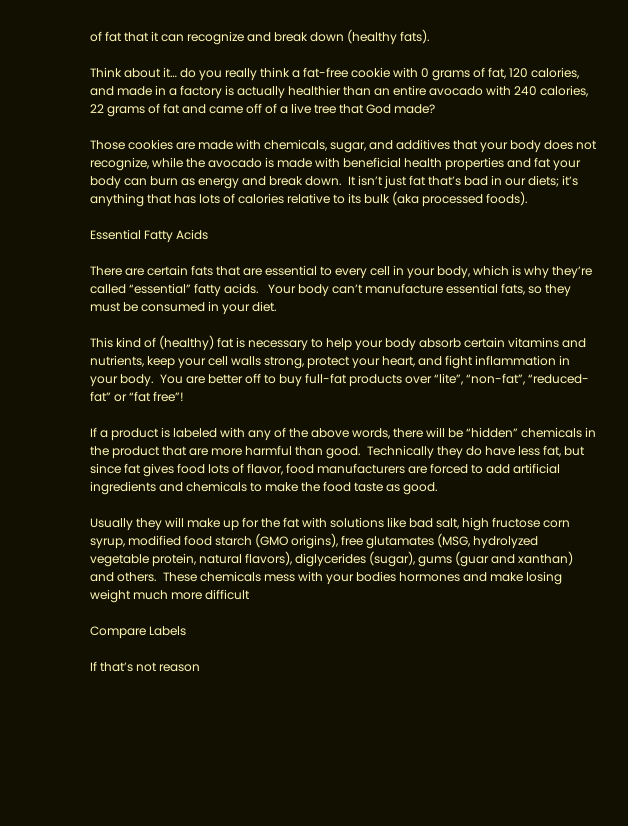of fat that it can recognize and break down (healthy fats).

Think about it… do you really think a fat-free cookie with 0 grams of fat, 120 calories, and made in a factory is actually healthier than an entire avocado with 240 calories, 22 grams of fat and came off of a live tree that God made?

Those cookies are made with chemicals, sugar, and additives that your body does not recognize, while the avocado is made with beneficial health properties and fat your body can burn as energy and break down.  It isn’t just fat that’s bad in our diets; it’s anything that has lots of calories relative to its bulk (aka processed foods).

Essential Fatty Acids

There are certain fats that are essential to every cell in your body, which is why they’re called “essential” fatty acids.   Your body can’t manufacture essential fats, so they must be consumed in your diet.

This kind of (healthy) fat is necessary to help your body absorb certain vitamins and nutrients, keep your cell walls strong, protect your heart, and fight inflammation in your body.  You are better off to buy full-fat products over “lite”, “non-fat”, “reduced-fat” or “fat free”!

If a product is labeled with any of the above words, there will be “hidden” chemicals in the product that are more harmful than good.  Technically they do have less fat, but since fat gives food lots of flavor, food manufacturers are forced to add artificial ingredients and chemicals to make the food taste as good.

Usually they will make up for the fat with solutions like bad salt, high fructose corn syrup, modified food starch (GMO origins), free glutamates (MSG, hydrolyzed vegetable protein, natural flavors), diglycerides (sugar), gums (guar and xanthan) and others.  These chemicals mess with your bodies hormones and make losing weight much more difficult

Compare Labels

If that’s not reason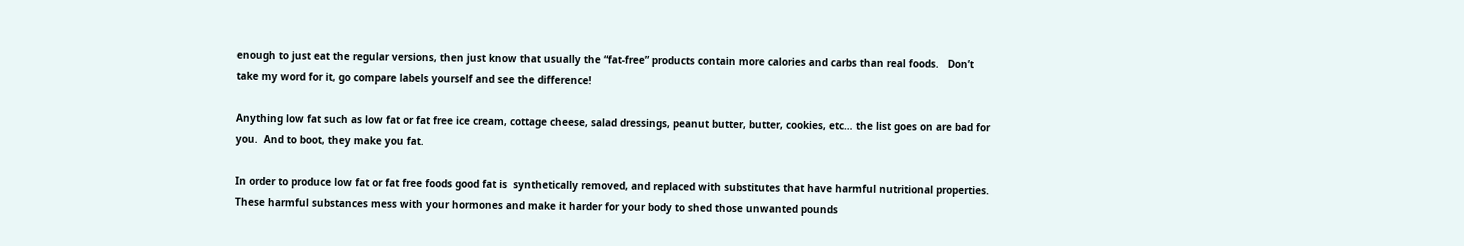enough to just eat the regular versions, then just know that usually the “fat-free” products contain more calories and carbs than real foods.   Don’t take my word for it, go compare labels yourself and see the difference!

Anything low fat such as low fat or fat free ice cream, cottage cheese, salad dressings, peanut butter, butter, cookies, etc… the list goes on are bad for you.  And to boot, they make you fat.

In order to produce low fat or fat free foods good fat is  synthetically removed, and replaced with substitutes that have harmful nutritional properties.  These harmful substances mess with your hormones and make it harder for your body to shed those unwanted pounds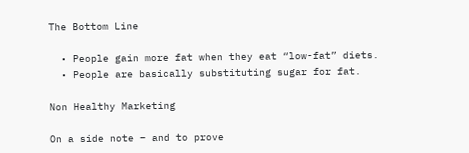The Bottom Line

  • People gain more fat when they eat “low-fat” diets.
  • People are basically substituting sugar for fat.

Non Healthy Marketing

On a side note – and to prove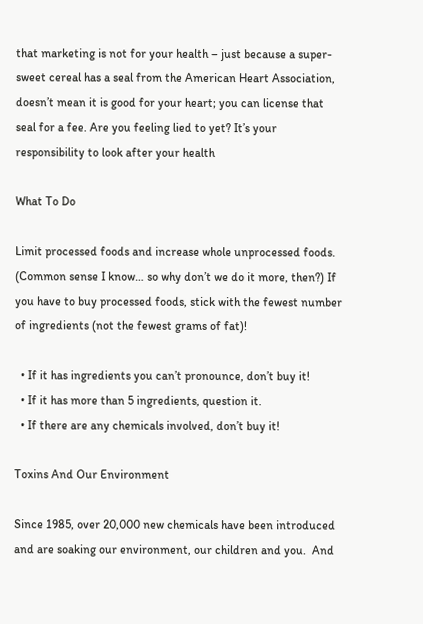that marketing is not for your health – just because a super-sweet cereal has a seal from the American Heart Association, doesn’t mean it is good for your heart; you can license that seal for a fee. Are you feeling lied to yet? It’s your responsibility to look after your health

What To Do

Limit processed foods and increase whole unprocessed foods. (Common sense I know… so why don’t we do it more, then?) If you have to buy processed foods, stick with the fewest number of ingredients (not the fewest grams of fat)!

  • If it has ingredients you can’t pronounce, don’t buy it!
  • If it has more than 5 ingredients, question it.
  • If there are any chemicals involved, don’t buy it!

Toxins And Our Environment

Since 1985, over 20,000 new chemicals have been introduced and are soaking our environment, our children and you.  And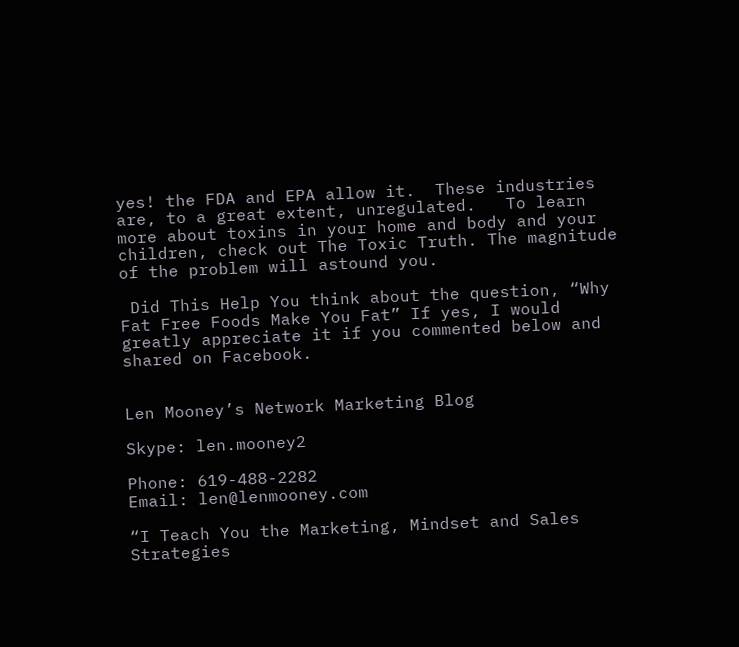yes! the FDA and EPA allow it.  These industries are, to a great extent, unregulated.   To learn more about toxins in your home and body and your children, check out The Toxic Truth. The magnitude of the problem will astound you.

 Did This Help You think about the question, “Why Fat Free Foods Make You Fat” If yes, I would greatly appreciate it if you commented below and shared on Facebook.


Len Mooney’s Network Marketing Blog

Skype: len.mooney2

Phone: 619-488-2282
Email: len@lenmooney.com

“I Teach You the Marketing, Mindset and Sales Strategies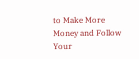to Make More Money and Follow Your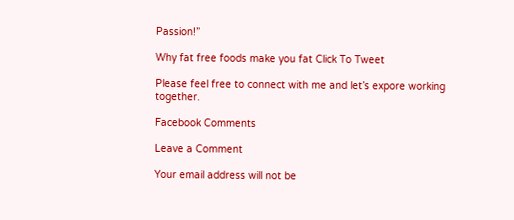Passion!”

Why fat free foods make you fat Click To Tweet

Please feel free to connect with me and let’s expore working together.

Facebook Comments

Leave a Comment

Your email address will not be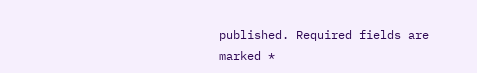published. Required fields are marked *